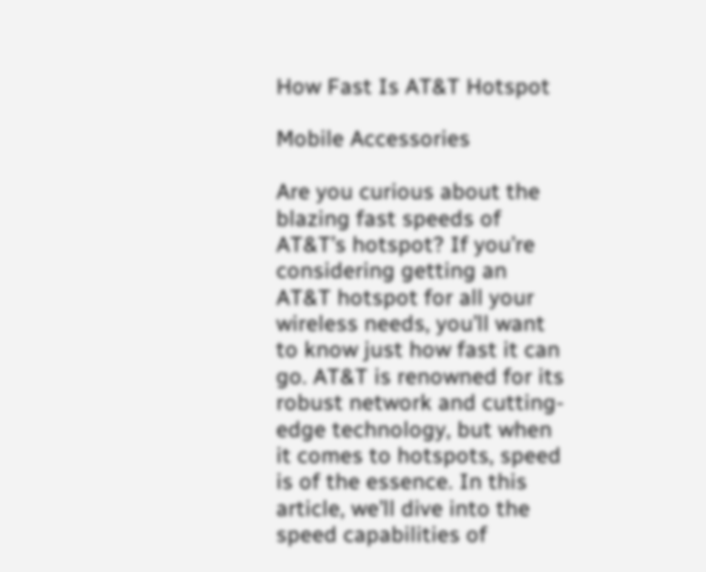How Fast Is AT&T Hotspot

Mobile Accessories

Are you curious about the blazing fast speeds of AT&T’s hotspot? If you’re considering getting an AT&T hotspot for all your wireless needs, you’ll want to know just how fast it can go. AT&T is renowned for its robust network and cutting-edge technology, but when it comes to hotspots, speed is of the essence. In this article, we’ll dive into the speed capabilities of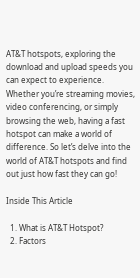AT&T hotspots, exploring the download and upload speeds you can expect to experience. Whether you’re streaming movies, video conferencing, or simply browsing the web, having a fast hotspot can make a world of difference. So let’s delve into the world of AT&T hotspots and find out just how fast they can go!

Inside This Article

  1. What is AT&T Hotspot?
  2. Factors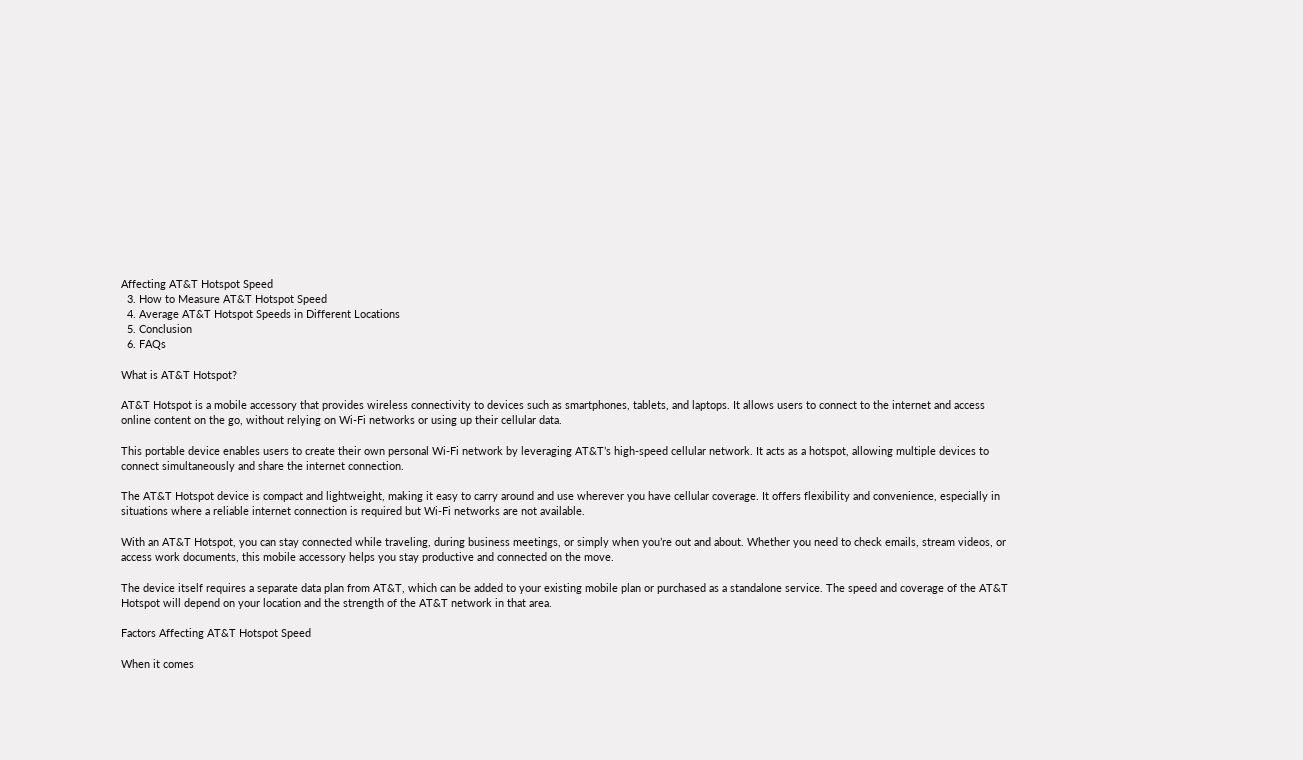Affecting AT&T Hotspot Speed
  3. How to Measure AT&T Hotspot Speed
  4. Average AT&T Hotspot Speeds in Different Locations
  5. Conclusion
  6. FAQs

What is AT&T Hotspot?

AT&T Hotspot is a mobile accessory that provides wireless connectivity to devices such as smartphones, tablets, and laptops. It allows users to connect to the internet and access online content on the go, without relying on Wi-Fi networks or using up their cellular data.

This portable device enables users to create their own personal Wi-Fi network by leveraging AT&T’s high-speed cellular network. It acts as a hotspot, allowing multiple devices to connect simultaneously and share the internet connection.

The AT&T Hotspot device is compact and lightweight, making it easy to carry around and use wherever you have cellular coverage. It offers flexibility and convenience, especially in situations where a reliable internet connection is required but Wi-Fi networks are not available.

With an AT&T Hotspot, you can stay connected while traveling, during business meetings, or simply when you’re out and about. Whether you need to check emails, stream videos, or access work documents, this mobile accessory helps you stay productive and connected on the move.

The device itself requires a separate data plan from AT&T, which can be added to your existing mobile plan or purchased as a standalone service. The speed and coverage of the AT&T Hotspot will depend on your location and the strength of the AT&T network in that area.

Factors Affecting AT&T Hotspot Speed

When it comes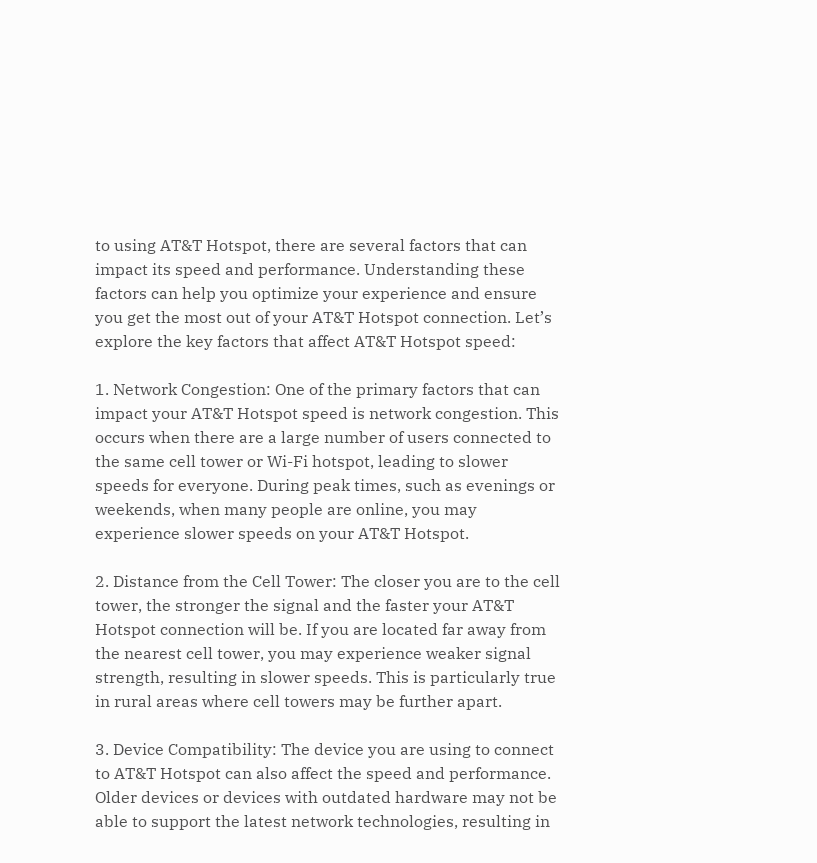to using AT&T Hotspot, there are several factors that can impact its speed and performance. Understanding these factors can help you optimize your experience and ensure you get the most out of your AT&T Hotspot connection. Let’s explore the key factors that affect AT&T Hotspot speed:

1. Network Congestion: One of the primary factors that can impact your AT&T Hotspot speed is network congestion. This occurs when there are a large number of users connected to the same cell tower or Wi-Fi hotspot, leading to slower speeds for everyone. During peak times, such as evenings or weekends, when many people are online, you may experience slower speeds on your AT&T Hotspot.

2. Distance from the Cell Tower: The closer you are to the cell tower, the stronger the signal and the faster your AT&T Hotspot connection will be. If you are located far away from the nearest cell tower, you may experience weaker signal strength, resulting in slower speeds. This is particularly true in rural areas where cell towers may be further apart.

3. Device Compatibility: The device you are using to connect to AT&T Hotspot can also affect the speed and performance. Older devices or devices with outdated hardware may not be able to support the latest network technologies, resulting in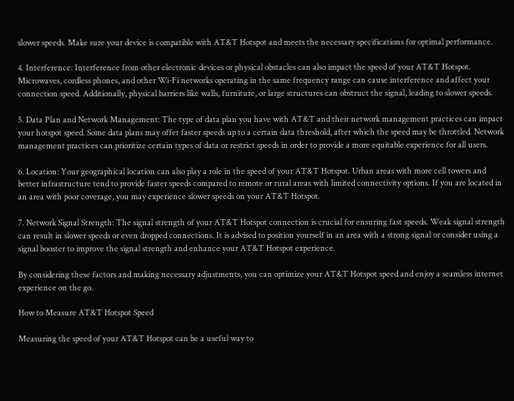slower speeds. Make sure your device is compatible with AT&T Hotspot and meets the necessary specifications for optimal performance.

4. Interference: Interference from other electronic devices or physical obstacles can also impact the speed of your AT&T Hotspot. Microwaves, cordless phones, and other Wi-Fi networks operating in the same frequency range can cause interference and affect your connection speed. Additionally, physical barriers like walls, furniture, or large structures can obstruct the signal, leading to slower speeds.

5. Data Plan and Network Management: The type of data plan you have with AT&T and their network management practices can impact your hotspot speed. Some data plans may offer faster speeds up to a certain data threshold, after which the speed may be throttled. Network management practices can prioritize certain types of data or restrict speeds in order to provide a more equitable experience for all users.

6. Location: Your geographical location can also play a role in the speed of your AT&T Hotspot. Urban areas with more cell towers and better infrastructure tend to provide faster speeds compared to remote or rural areas with limited connectivity options. If you are located in an area with poor coverage, you may experience slower speeds on your AT&T Hotspot.

7. Network Signal Strength: The signal strength of your AT&T Hotspot connection is crucial for ensuring fast speeds. Weak signal strength can result in slower speeds or even dropped connections. It is advised to position yourself in an area with a strong signal or consider using a signal booster to improve the signal strength and enhance your AT&T Hotspot experience.

By considering these factors and making necessary adjustments, you can optimize your AT&T Hotspot speed and enjoy a seamless internet experience on the go.

How to Measure AT&T Hotspot Speed

Measuring the speed of your AT&T Hotspot can be a useful way to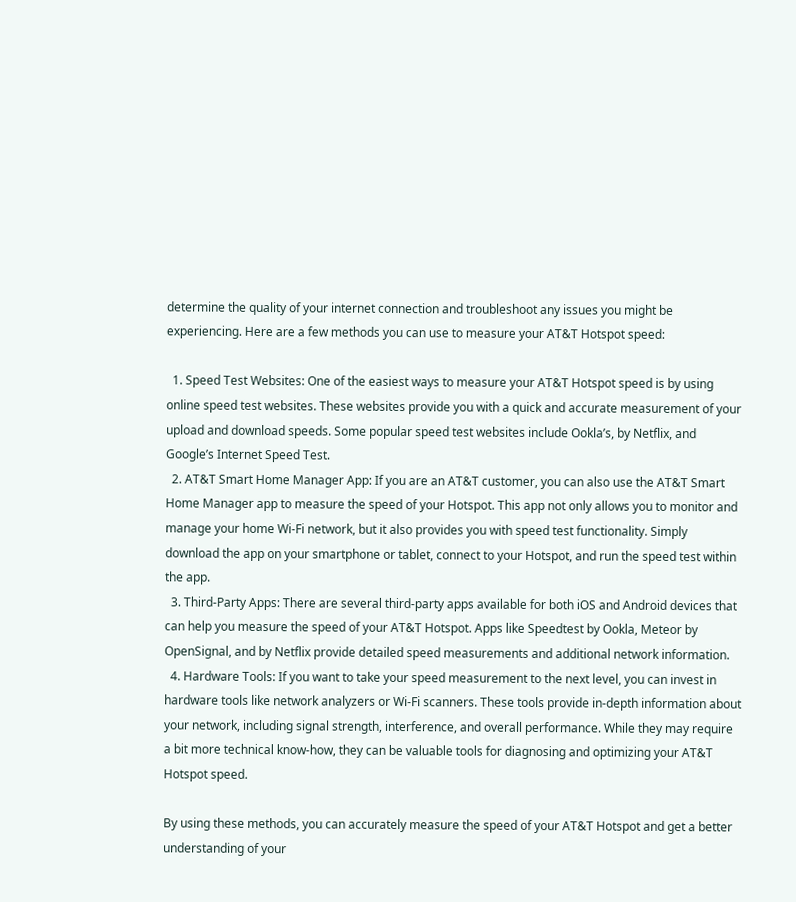determine the quality of your internet connection and troubleshoot any issues you might be experiencing. Here are a few methods you can use to measure your AT&T Hotspot speed:

  1. Speed Test Websites: One of the easiest ways to measure your AT&T Hotspot speed is by using online speed test websites. These websites provide you with a quick and accurate measurement of your upload and download speeds. Some popular speed test websites include Ookla’s, by Netflix, and Google’s Internet Speed Test.
  2. AT&T Smart Home Manager App: If you are an AT&T customer, you can also use the AT&T Smart Home Manager app to measure the speed of your Hotspot. This app not only allows you to monitor and manage your home Wi-Fi network, but it also provides you with speed test functionality. Simply download the app on your smartphone or tablet, connect to your Hotspot, and run the speed test within the app.
  3. Third-Party Apps: There are several third-party apps available for both iOS and Android devices that can help you measure the speed of your AT&T Hotspot. Apps like Speedtest by Ookla, Meteor by OpenSignal, and by Netflix provide detailed speed measurements and additional network information.
  4. Hardware Tools: If you want to take your speed measurement to the next level, you can invest in hardware tools like network analyzers or Wi-Fi scanners. These tools provide in-depth information about your network, including signal strength, interference, and overall performance. While they may require a bit more technical know-how, they can be valuable tools for diagnosing and optimizing your AT&T Hotspot speed.

By using these methods, you can accurately measure the speed of your AT&T Hotspot and get a better understanding of your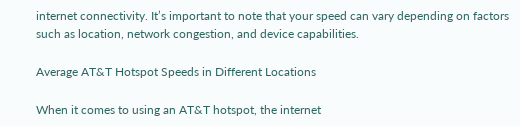internet connectivity. It’s important to note that your speed can vary depending on factors such as location, network congestion, and device capabilities.

Average AT&T Hotspot Speeds in Different Locations

When it comes to using an AT&T hotspot, the internet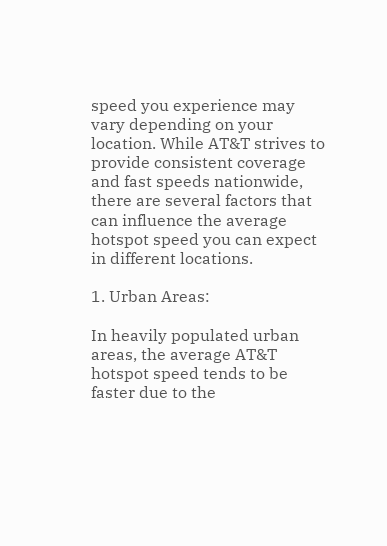speed you experience may vary depending on your location. While AT&T strives to provide consistent coverage and fast speeds nationwide, there are several factors that can influence the average hotspot speed you can expect in different locations.

1. Urban Areas:

In heavily populated urban areas, the average AT&T hotspot speed tends to be faster due to the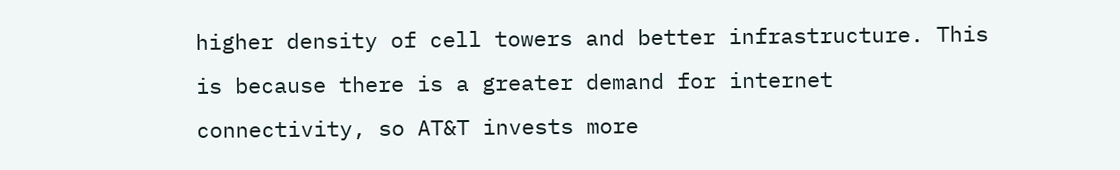higher density of cell towers and better infrastructure. This is because there is a greater demand for internet connectivity, so AT&T invests more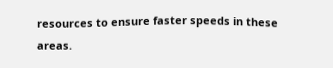resources to ensure faster speeds in these areas.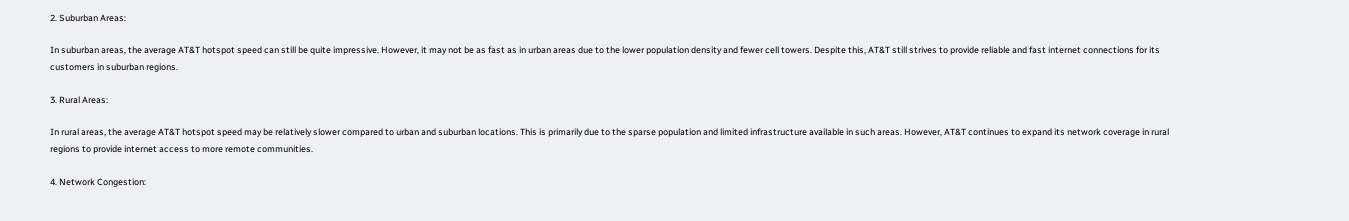2. Suburban Areas:

In suburban areas, the average AT&T hotspot speed can still be quite impressive. However, it may not be as fast as in urban areas due to the lower population density and fewer cell towers. Despite this, AT&T still strives to provide reliable and fast internet connections for its customers in suburban regions.

3. Rural Areas:

In rural areas, the average AT&T hotspot speed may be relatively slower compared to urban and suburban locations. This is primarily due to the sparse population and limited infrastructure available in such areas. However, AT&T continues to expand its network coverage in rural regions to provide internet access to more remote communities.

4. Network Congestion: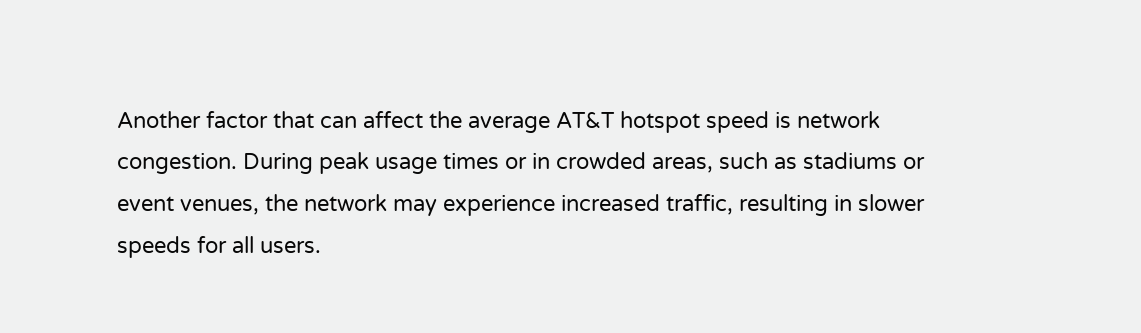Another factor that can affect the average AT&T hotspot speed is network congestion. During peak usage times or in crowded areas, such as stadiums or event venues, the network may experience increased traffic, resulting in slower speeds for all users.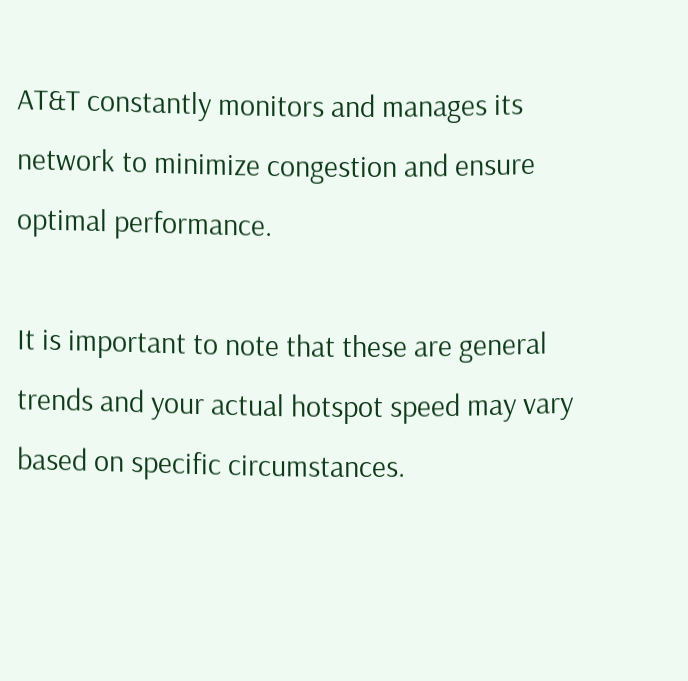AT&T constantly monitors and manages its network to minimize congestion and ensure optimal performance.

It is important to note that these are general trends and your actual hotspot speed may vary based on specific circumstances.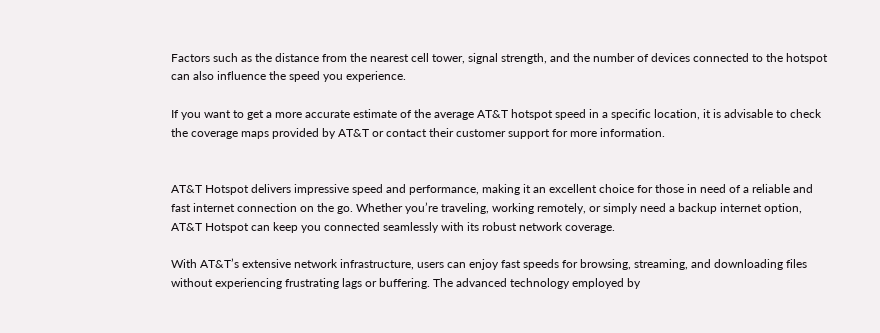Factors such as the distance from the nearest cell tower, signal strength, and the number of devices connected to the hotspot can also influence the speed you experience.

If you want to get a more accurate estimate of the average AT&T hotspot speed in a specific location, it is advisable to check the coverage maps provided by AT&T or contact their customer support for more information.


AT&T Hotspot delivers impressive speed and performance, making it an excellent choice for those in need of a reliable and fast internet connection on the go. Whether you’re traveling, working remotely, or simply need a backup internet option, AT&T Hotspot can keep you connected seamlessly with its robust network coverage.

With AT&T’s extensive network infrastructure, users can enjoy fast speeds for browsing, streaming, and downloading files without experiencing frustrating lags or buffering. The advanced technology employed by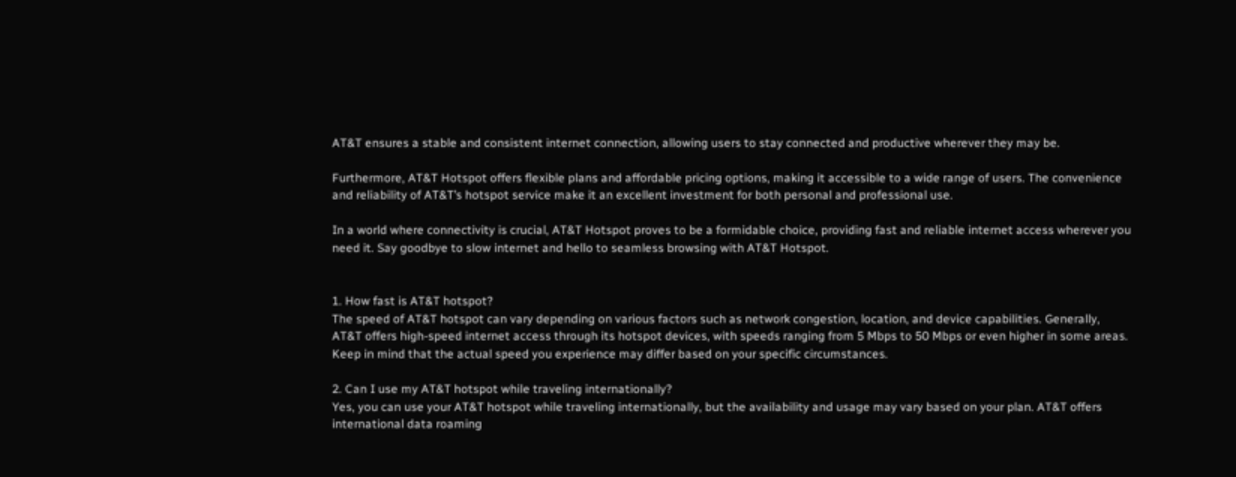AT&T ensures a stable and consistent internet connection, allowing users to stay connected and productive wherever they may be.

Furthermore, AT&T Hotspot offers flexible plans and affordable pricing options, making it accessible to a wide range of users. The convenience and reliability of AT&T’s hotspot service make it an excellent investment for both personal and professional use.

In a world where connectivity is crucial, AT&T Hotspot proves to be a formidable choice, providing fast and reliable internet access wherever you need it. Say goodbye to slow internet and hello to seamless browsing with AT&T Hotspot.


1. How fast is AT&T hotspot?
The speed of AT&T hotspot can vary depending on various factors such as network congestion, location, and device capabilities. Generally, AT&T offers high-speed internet access through its hotspot devices, with speeds ranging from 5 Mbps to 50 Mbps or even higher in some areas. Keep in mind that the actual speed you experience may differ based on your specific circumstances.

2. Can I use my AT&T hotspot while traveling internationally?
Yes, you can use your AT&T hotspot while traveling internationally, but the availability and usage may vary based on your plan. AT&T offers international data roaming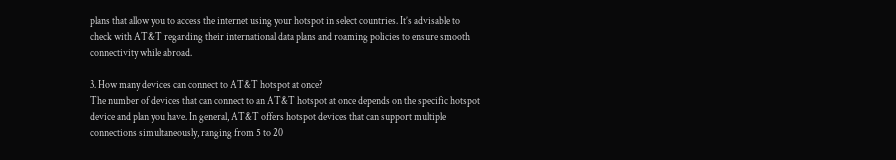plans that allow you to access the internet using your hotspot in select countries. It’s advisable to check with AT&T regarding their international data plans and roaming policies to ensure smooth connectivity while abroad.

3. How many devices can connect to AT&T hotspot at once?
The number of devices that can connect to an AT&T hotspot at once depends on the specific hotspot device and plan you have. In general, AT&T offers hotspot devices that can support multiple connections simultaneously, ranging from 5 to 20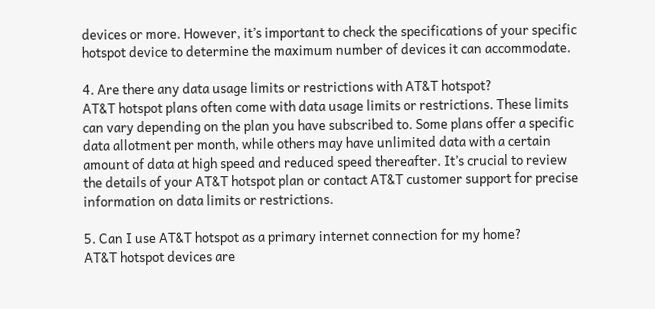devices or more. However, it’s important to check the specifications of your specific hotspot device to determine the maximum number of devices it can accommodate.

4. Are there any data usage limits or restrictions with AT&T hotspot?
AT&T hotspot plans often come with data usage limits or restrictions. These limits can vary depending on the plan you have subscribed to. Some plans offer a specific data allotment per month, while others may have unlimited data with a certain amount of data at high speed and reduced speed thereafter. It’s crucial to review the details of your AT&T hotspot plan or contact AT&T customer support for precise information on data limits or restrictions.

5. Can I use AT&T hotspot as a primary internet connection for my home?
AT&T hotspot devices are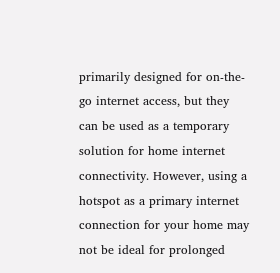primarily designed for on-the-go internet access, but they can be used as a temporary solution for home internet connectivity. However, using a hotspot as a primary internet connection for your home may not be ideal for prolonged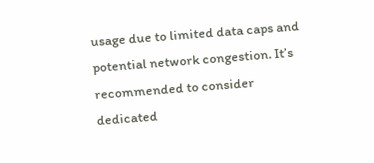usage due to limited data caps and potential network congestion. It’s recommended to consider dedicated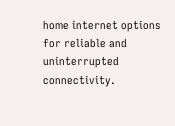home internet options for reliable and uninterrupted connectivity.